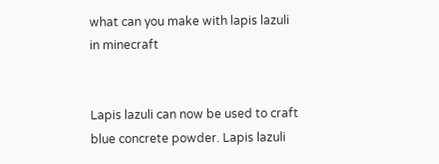what can you make with lapis lazuli in minecraft


Lapis lazuli can now be used to craft blue concrete powder. Lapis lazuli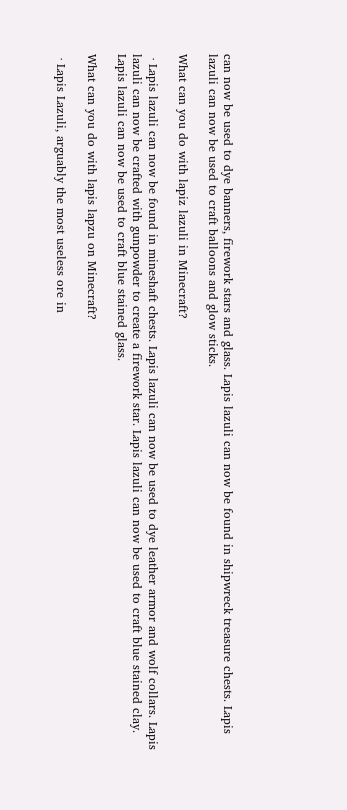can now be used to dye banners, firework stars and glass. Lapis lazuli can now be found in shipwreck treasure chests. Lapis lazuli can now be used to craft balloons and glow sticks.

What can you do with lapiz lazuli in Minecraft?

 · Lapis lazuli can now be found in mineshaft chests. Lapis lazuli can now be used to dye leather armor and wolf collars. Lapis lazuli can now be crafted with gunpowder to create a firework star. Lapis lazuli can now be used to craft blue stained clay. Lapis lazuli can now be used to craft blue stained glass.

What can you do with lapis lapzu on Minecraft?

 · Lapis Lazuli, arguably the most useless ore in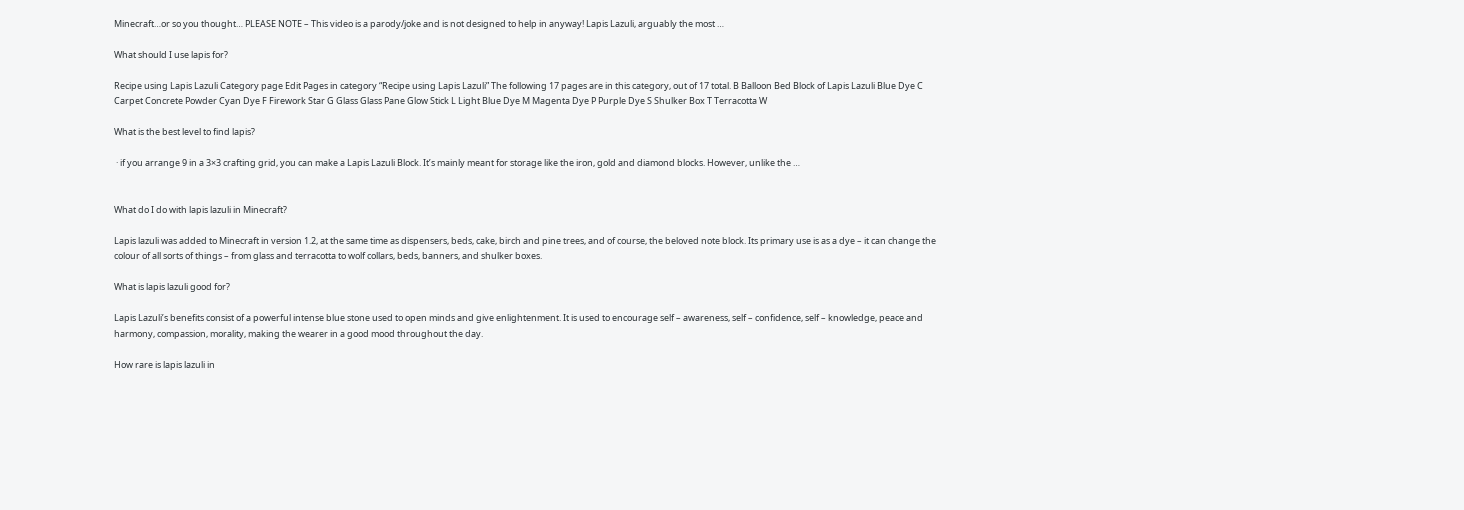Minecraft…or so you thought… PLEASE NOTE – This video is a parody/joke and is not designed to help in anyway! Lapis Lazuli, arguably the most …

What should I use lapis for?

Recipe using Lapis Lazuli Category page Edit Pages in category “Recipe using Lapis Lazuli” The following 17 pages are in this category, out of 17 total. B Balloon Bed Block of Lapis Lazuli Blue Dye C Carpet Concrete Powder Cyan Dye F Firework Star G Glass Glass Pane Glow Stick L Light Blue Dye M Magenta Dye P Purple Dye S Shulker Box T Terracotta W

What is the best level to find lapis?

 · if you arrange 9 in a 3×3 crafting grid, you can make a Lapis Lazuli Block. It’s mainly meant for storage like the iron, gold and diamond blocks. However, unlike the …


What do I do with lapis lazuli in Minecraft?

Lapis lazuli was added to Minecraft in version 1.2, at the same time as dispensers, beds, cake, birch and pine trees, and of course, the beloved note block. Its primary use is as a dye – it can change the colour of all sorts of things – from glass and terracotta to wolf collars, beds, banners, and shulker boxes.

What is lapis lazuli good for?

Lapis Lazuli’s benefits consist of a powerful intense blue stone used to open minds and give enlightenment. It is used to encourage self – awareness, self – confidence, self – knowledge, peace and harmony, compassion, morality, making the wearer in a good mood throughout the day.

How rare is lapis lazuli in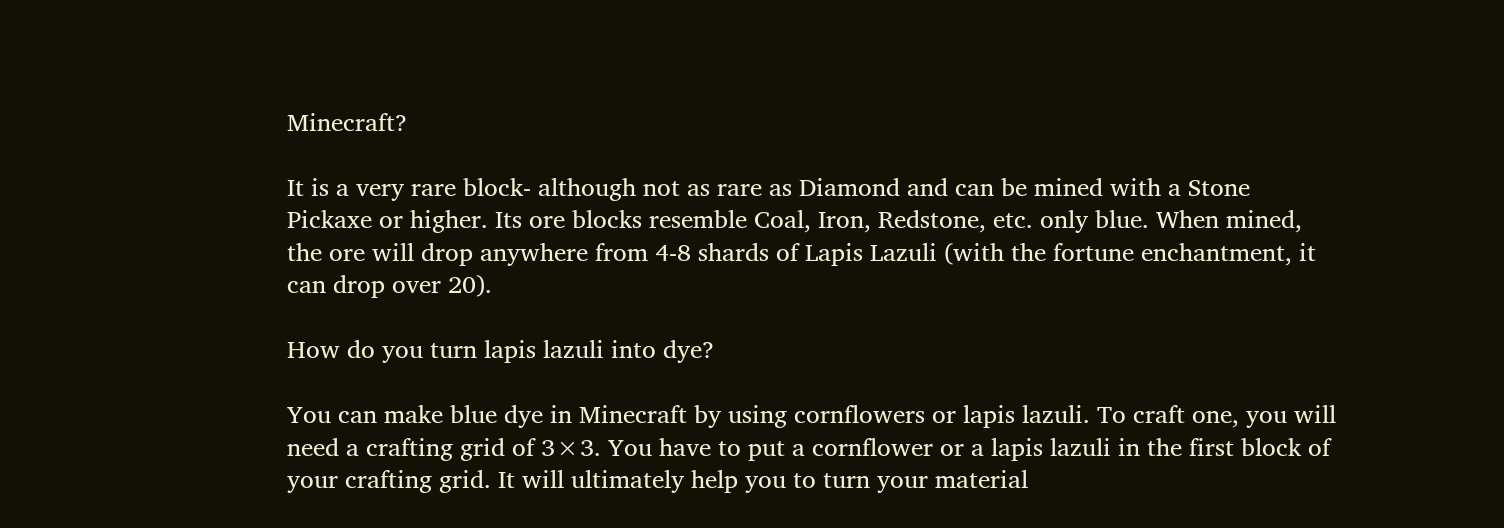Minecraft?

It is a very rare block- although not as rare as Diamond and can be mined with a Stone Pickaxe or higher. Its ore blocks resemble Coal, Iron, Redstone, etc. only blue. When mined, the ore will drop anywhere from 4-8 shards of Lapis Lazuli (with the fortune enchantment, it can drop over 20).

How do you turn lapis lazuli into dye?

You can make blue dye in Minecraft by using cornflowers or lapis lazuli. To craft one, you will need a crafting grid of 3×3. You have to put a cornflower or a lapis lazuli in the first block of your crafting grid. It will ultimately help you to turn your material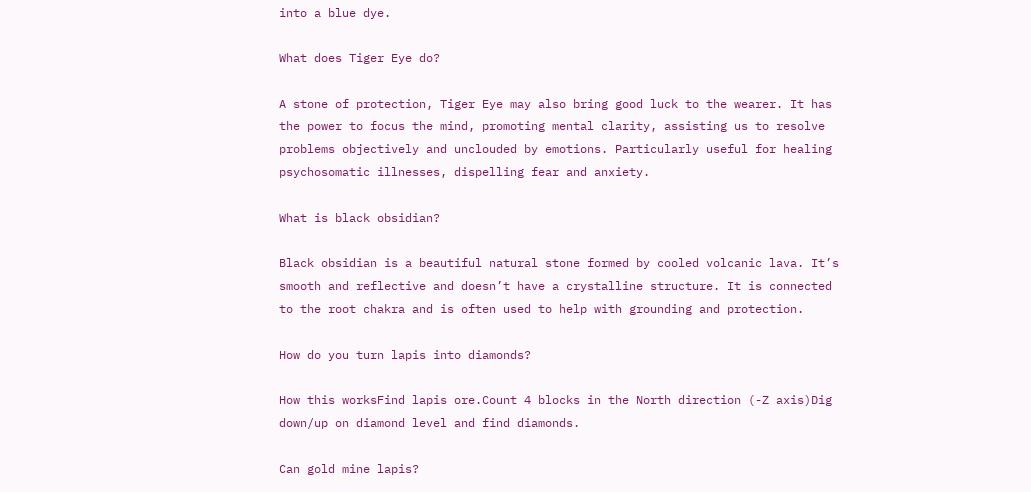into a blue dye.

What does Tiger Eye do?

A stone of protection, Tiger Eye may also bring good luck to the wearer. It has the power to focus the mind, promoting mental clarity, assisting us to resolve problems objectively and unclouded by emotions. Particularly useful for healing psychosomatic illnesses, dispelling fear and anxiety.

What is black obsidian?

Black obsidian is a beautiful natural stone formed by cooled volcanic lava. It’s smooth and reflective and doesn’t have a crystalline structure. It is connected to the root chakra and is often used to help with grounding and protection.

How do you turn lapis into diamonds?

How this worksFind lapis ore.Count 4 blocks in the North direction (-Z axis)Dig down/up on diamond level and find diamonds.

Can gold mine lapis?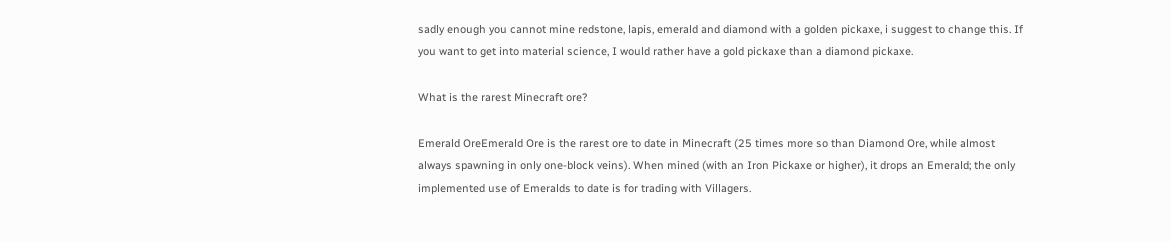sadly enough you cannot mine redstone, lapis, emerald and diamond with a golden pickaxe, i suggest to change this. If you want to get into material science, I would rather have a gold pickaxe than a diamond pickaxe.

What is the rarest Minecraft ore?

Emerald OreEmerald Ore is the rarest ore to date in Minecraft (25 times more so than Diamond Ore, while almost always spawning in only one-block veins). When mined (with an Iron Pickaxe or higher), it drops an Emerald; the only implemented use of Emeralds to date is for trading with Villagers.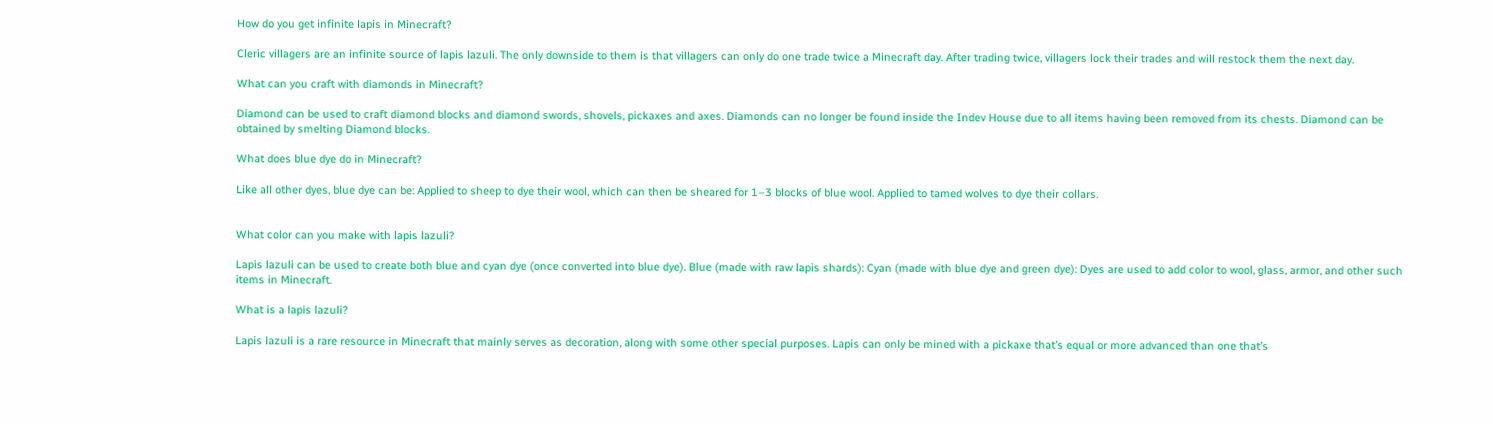How do you get infinite lapis in Minecraft?

Cleric villagers are an infinite source of lapis lazuli. The only downside to them is that villagers can only do one trade twice a Minecraft day. After trading twice, villagers lock their trades and will restock them the next day.

What can you craft with diamonds in Minecraft?

Diamond can be used to craft diamond blocks and diamond swords, shovels, pickaxes and axes. Diamonds can no longer be found inside the Indev House due to all items having been removed from its chests. Diamond can be obtained by smelting Diamond blocks.

What does blue dye do in Minecraft?

Like all other dyes, blue dye can be: Applied to sheep to dye their wool, which can then be sheared for 1–3 blocks of blue wool. Applied to tamed wolves to dye their collars.


What color can you make with lapis lazuli?

Lapis lazuli can be used to create both blue and cyan dye (once converted into blue dye). Blue (made with raw lapis shards): Cyan (made with blue dye and green dye): Dyes are used to add color to wool, glass, armor, and other such items in Minecraft.

What is a lapis lazuli?

Lapis lazuli is a rare resource in Minecraft that mainly serves as decoration, along with some other special purposes. Lapis can only be mined with a pickaxe that’s equal or more advanced than one that’s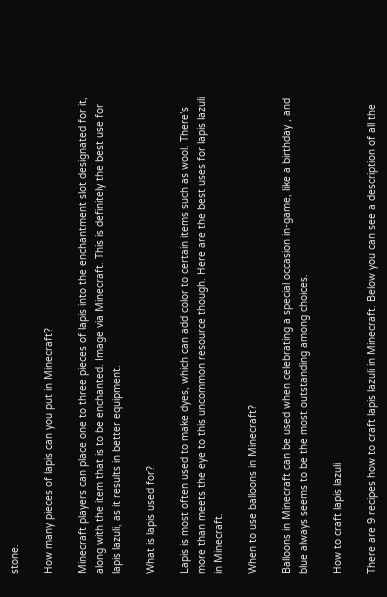stone.

How many pieces of lapis can you put in Minecraft?

Minecraft players can place one to three pieces of lapis into the enchantment slot designated for it, along with the item that is to be enchanted. Image via Minecraft. This is definitely the best use for lapis lazuli, as it results in better equipment.

What is lapis used for?

Lapis is most often used to make dyes, which can add color to certain items such as wool. There’s more than meets the eye to this uncommon resource though. Here are the best uses for lapis lazuli in Minecraft.

When to use balloons in Minecraft?

Balloons in Minecraft can be used when celebrating a special occasion in-game, like a birthday , and blue always seems to be the most outstanding among choices.

How to craft lapis lazuli

There are 9 recipes how to craft lapis lazuli in Minecraft. Below you can see a description of all the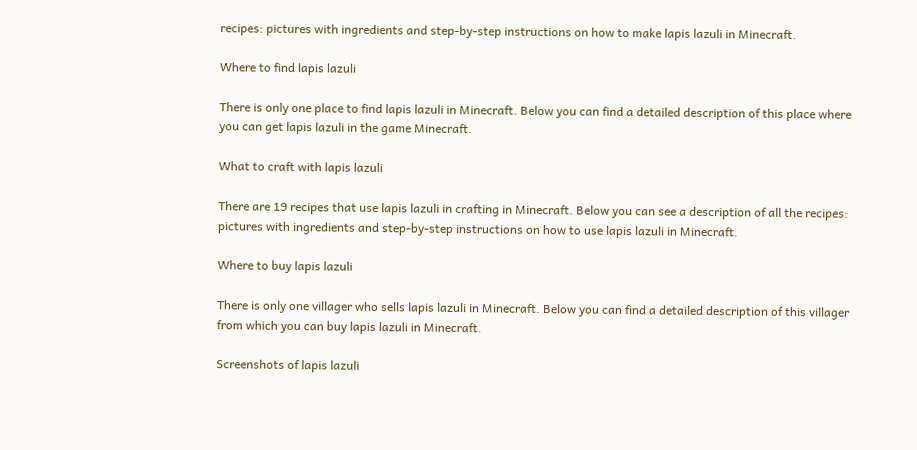recipes: pictures with ingredients and step-by-step instructions on how to make lapis lazuli in Minecraft.

Where to find lapis lazuli

There is only one place to find lapis lazuli in Minecraft. Below you can find a detailed description of this place where you can get lapis lazuli in the game Minecraft.

What to craft with lapis lazuli

There are 19 recipes that use lapis lazuli in crafting in Minecraft. Below you can see a description of all the recipes: pictures with ingredients and step-by-step instructions on how to use lapis lazuli in Minecraft.

Where to buy lapis lazuli

There is only one villager who sells lapis lazuli in Minecraft. Below you can find a detailed description of this villager from which you can buy lapis lazuli in Minecraft.

Screenshots of lapis lazuli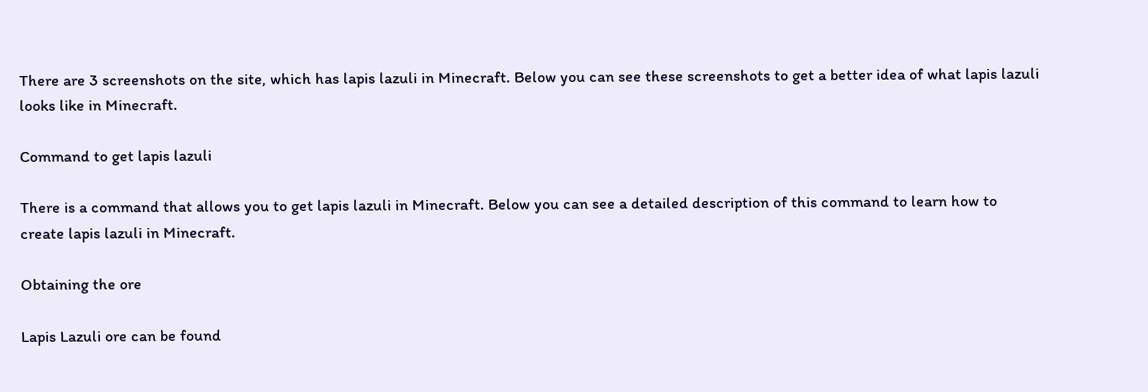There are 3 screenshots on the site, which has lapis lazuli in Minecraft. Below you can see these screenshots to get a better idea of what lapis lazuli looks like in Minecraft.

Command to get lapis lazuli

There is a command that allows you to get lapis lazuli in Minecraft. Below you can see a detailed description of this command to learn how to create lapis lazuli in Minecraft.

Obtaining the ore

Lapis Lazuli ore can be found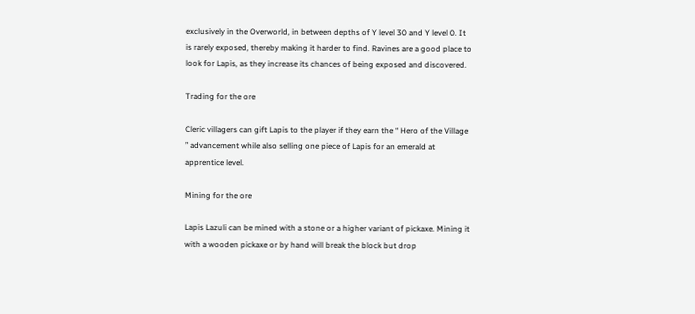exclusively in the Overworld, in between depths of Y level 30 and Y level 0. It is rarely exposed, thereby making it harder to find. Ravines are a good place to look for Lapis, as they increase its chances of being exposed and discovered.

Trading for the ore

Cleric villagers can gift Lapis to the player if they earn the “ Hero of the Village ” advancement while also selling one piece of Lapis for an emerald at apprentice level.

Mining for the ore

Lapis Lazuli can be mined with a stone or a higher variant of pickaxe. Mining it with a wooden pickaxe or by hand will break the block but drop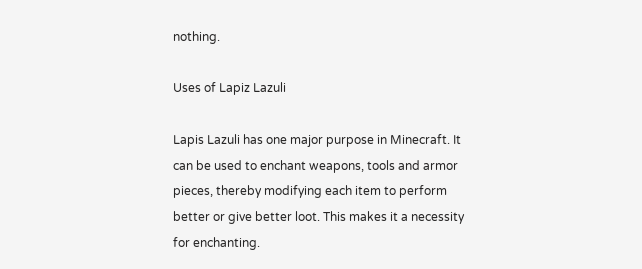nothing.

Uses of Lapiz Lazuli

Lapis Lazuli has one major purpose in Minecraft. It can be used to enchant weapons, tools and armor pieces, thereby modifying each item to perform better or give better loot. This makes it a necessity for enchanting.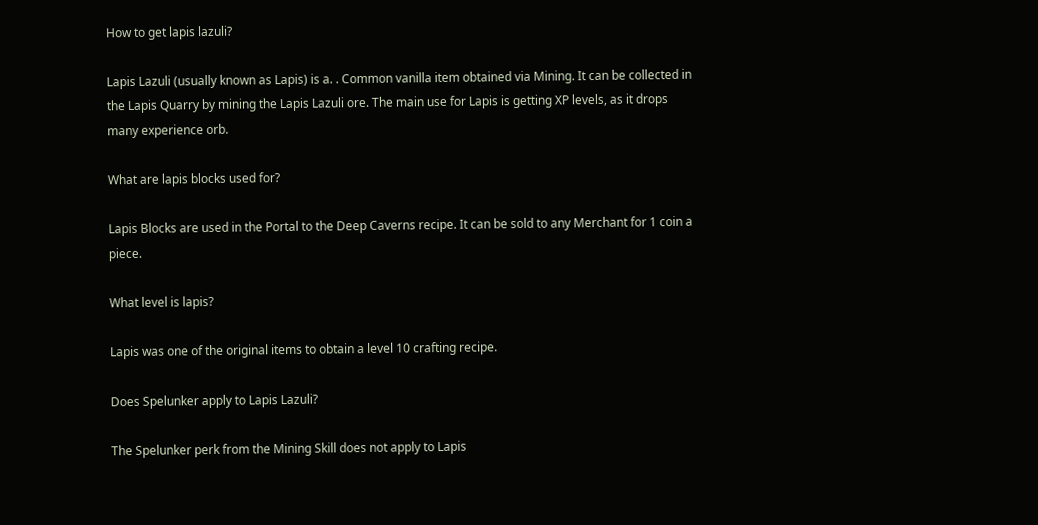How to get lapis lazuli?

Lapis Lazuli (usually known as Lapis) is a. . Common vanilla item obtained via Mining. It can be collected in the Lapis Quarry by mining the Lapis Lazuli ore. The main use for Lapis is getting XP levels, as it drops many experience orb.

What are lapis blocks used for?

Lapis Blocks are used in the Portal to the Deep Caverns recipe. It can be sold to any Merchant for 1 coin a piece.

What level is lapis?

Lapis was one of the original items to obtain a level 10 crafting recipe.

Does Spelunker apply to Lapis Lazuli?

The Spelunker perk from the Mining Skill does not apply to Lapis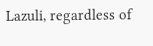Lazuli, regardless of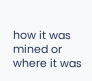how it was mined or where it was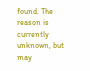found. The reason is currently unknown, but may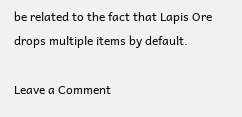be related to the fact that Lapis Ore drops multiple items by default.

Leave a Comment